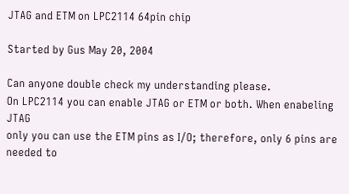JTAG and ETM on LPC2114 64pin chip

Started by Gus May 20, 2004

Can anyone double check my understanding please.
On LPC2114 you can enable JTAG or ETM or both. When enabeling JTAG
only you can use the ETM pins as I/O; therefore, only 6 pins are
needed to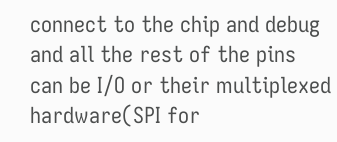connect to the chip and debug and all the rest of the pins
can be I/O or their multiplexed hardware(SPI for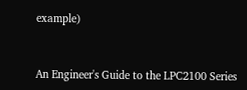example)



An Engineer's Guide to the LPC2100 Series